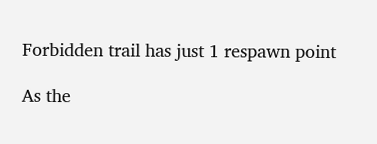Forbidden trail has just 1 respawn point

As the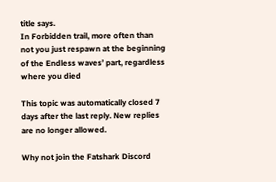title says.
In Forbidden trail, more often than not you just respawn at the beginning of the Endless waves’ part, regardless where you died

This topic was automatically closed 7 days after the last reply. New replies are no longer allowed.

Why not join the Fatshark Discord